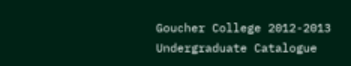Goucher College 2012-2013 Undergraduate Catalogue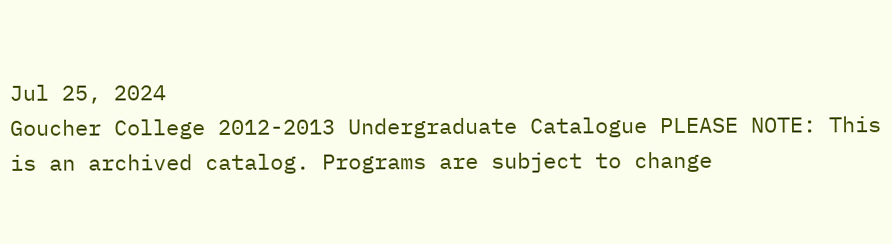Jul 25, 2024
Goucher College 2012-2013 Undergraduate Catalogue PLEASE NOTE: This is an archived catalog. Programs are subject to change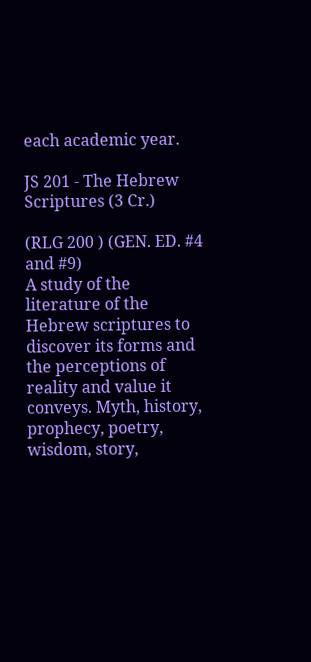each academic year.

JS 201 - The Hebrew Scriptures (3 Cr.)

(RLG 200 ) (GEN. ED. #4 and #9)
A study of the literature of the Hebrew scriptures to discover its forms and the perceptions of reality and value it conveys. Myth, history, prophecy, poetry, wisdom, story,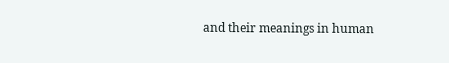and their meanings in human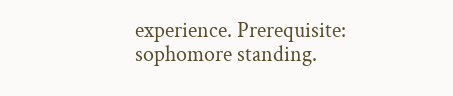experience. Prerequisite: sophomore standing.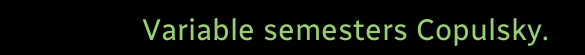Variable semesters Copulsky.